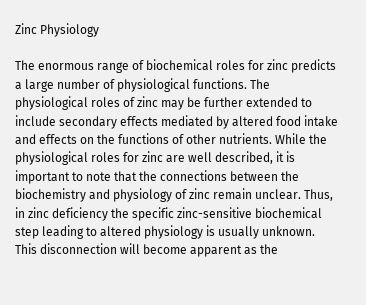Zinc Physiology

The enormous range of biochemical roles for zinc predicts a large number of physiological functions. The physiological roles of zinc may be further extended to include secondary effects mediated by altered food intake and effects on the functions of other nutrients. While the physiological roles for zinc are well described, it is important to note that the connections between the biochemistry and physiology of zinc remain unclear. Thus, in zinc deficiency the specific zinc-sensitive biochemical step leading to altered physiology is usually unknown. This disconnection will become apparent as the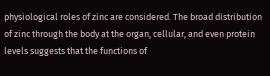physiological roles of zinc are considered. The broad distribution of zinc through the body at the organ, cellular, and even protein levels suggests that the functions of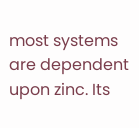most systems are dependent upon zinc. Its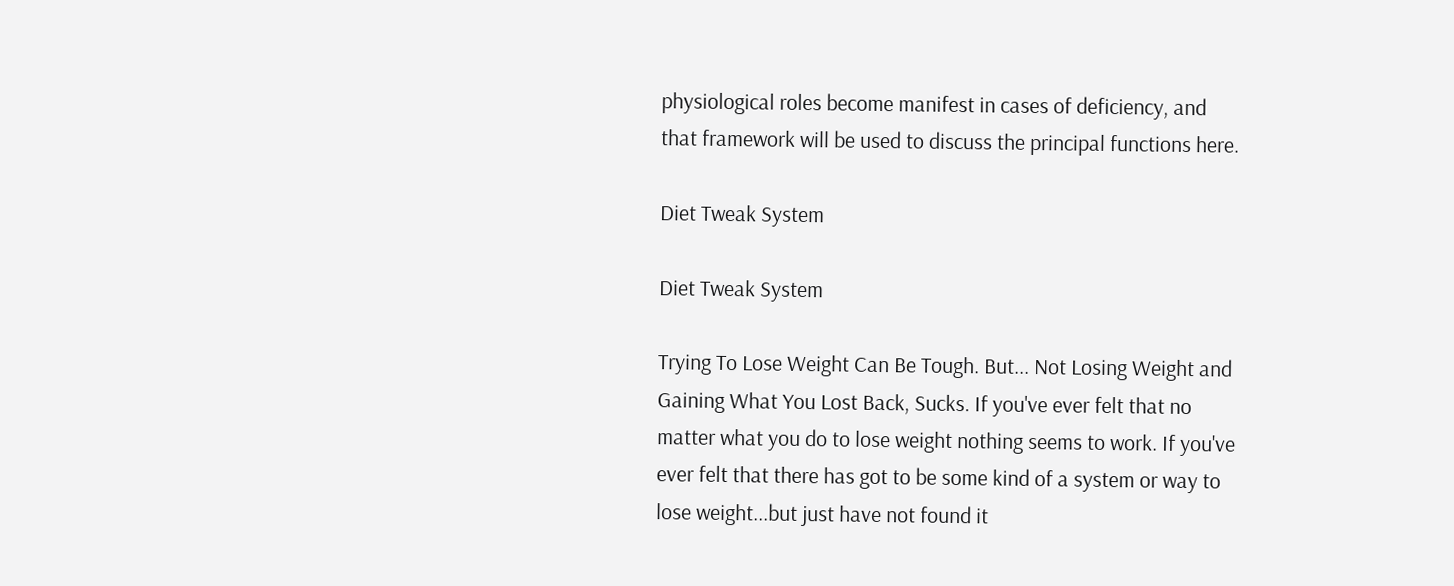physiological roles become manifest in cases of deficiency, and that framework will be used to discuss the principal functions here.

Diet Tweak System

Diet Tweak System

Trying To Lose Weight Can Be Tough. But... Not Losing Weight and Gaining What You Lost Back, Sucks. If you've ever felt that no matter what you do to lose weight nothing seems to work. If you've ever felt that there has got to be some kind of a system or way to lose weight...but just have not found it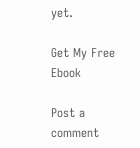yet.

Get My Free Ebook

Post a comment